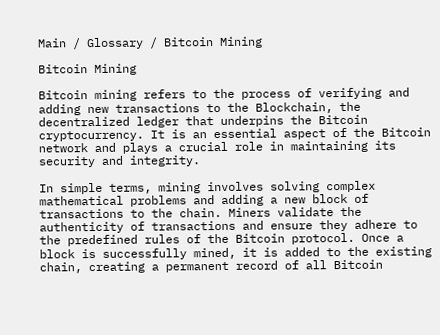Main / Glossary / Bitcoin Mining

Bitcoin Mining

Bitcoin mining refers to the process of verifying and adding new transactions to the Blockchain, the decentralized ledger that underpins the Bitcoin cryptocurrency. It is an essential aspect of the Bitcoin network and plays a crucial role in maintaining its security and integrity.

In simple terms, mining involves solving complex mathematical problems and adding a new block of transactions to the chain. Miners validate the authenticity of transactions and ensure they adhere to the predefined rules of the Bitcoin protocol. Once a block is successfully mined, it is added to the existing chain, creating a permanent record of all Bitcoin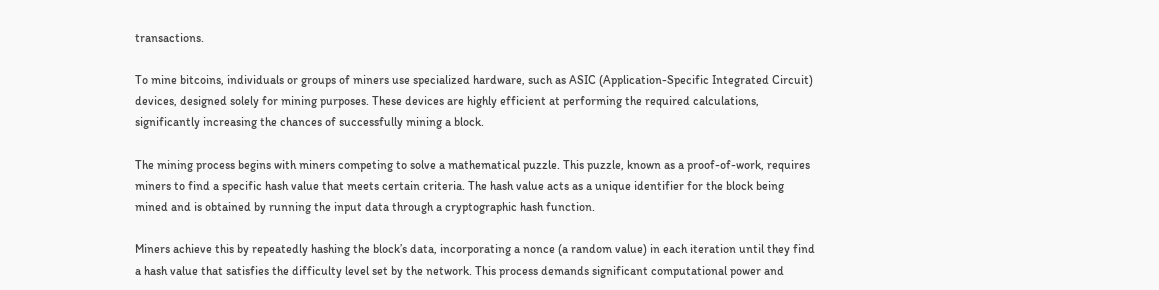transactions.

To mine bitcoins, individuals or groups of miners use specialized hardware, such as ASIC (Application-Specific Integrated Circuit) devices, designed solely for mining purposes. These devices are highly efficient at performing the required calculations, significantly increasing the chances of successfully mining a block.

The mining process begins with miners competing to solve a mathematical puzzle. This puzzle, known as a proof-of-work, requires miners to find a specific hash value that meets certain criteria. The hash value acts as a unique identifier for the block being mined and is obtained by running the input data through a cryptographic hash function.

Miners achieve this by repeatedly hashing the block’s data, incorporating a nonce (a random value) in each iteration until they find a hash value that satisfies the difficulty level set by the network. This process demands significant computational power and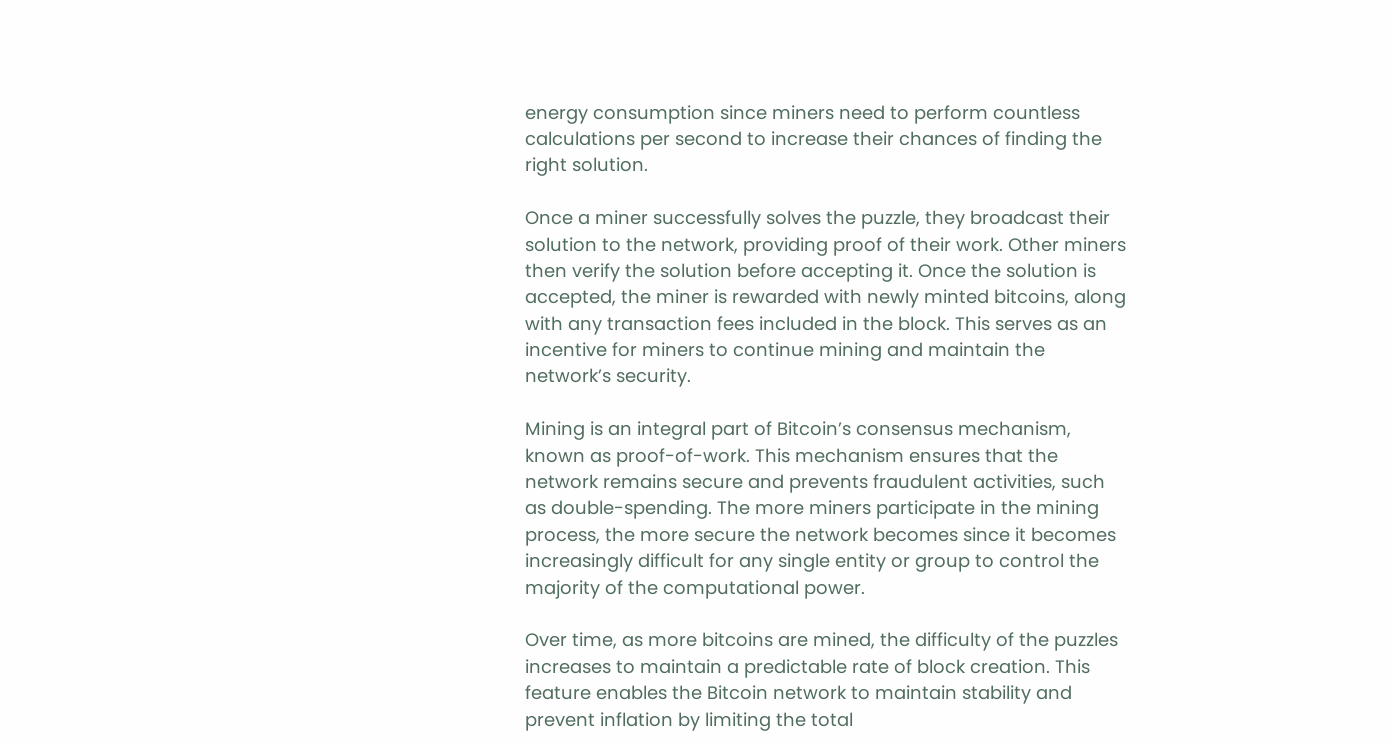energy consumption since miners need to perform countless calculations per second to increase their chances of finding the right solution.

Once a miner successfully solves the puzzle, they broadcast their solution to the network, providing proof of their work. Other miners then verify the solution before accepting it. Once the solution is accepted, the miner is rewarded with newly minted bitcoins, along with any transaction fees included in the block. This serves as an incentive for miners to continue mining and maintain the network’s security.

Mining is an integral part of Bitcoin’s consensus mechanism, known as proof-of-work. This mechanism ensures that the network remains secure and prevents fraudulent activities, such as double-spending. The more miners participate in the mining process, the more secure the network becomes since it becomes increasingly difficult for any single entity or group to control the majority of the computational power.

Over time, as more bitcoins are mined, the difficulty of the puzzles increases to maintain a predictable rate of block creation. This feature enables the Bitcoin network to maintain stability and prevent inflation by limiting the total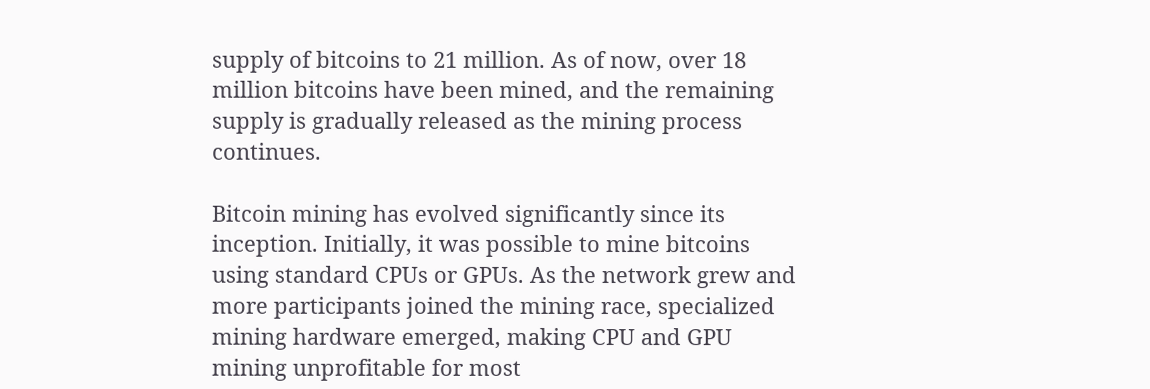supply of bitcoins to 21 million. As of now, over 18 million bitcoins have been mined, and the remaining supply is gradually released as the mining process continues.

Bitcoin mining has evolved significantly since its inception. Initially, it was possible to mine bitcoins using standard CPUs or GPUs. As the network grew and more participants joined the mining race, specialized mining hardware emerged, making CPU and GPU mining unprofitable for most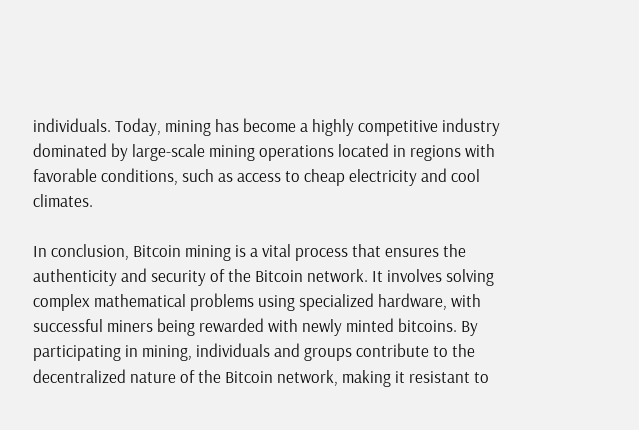individuals. Today, mining has become a highly competitive industry dominated by large-scale mining operations located in regions with favorable conditions, such as access to cheap electricity and cool climates.

In conclusion, Bitcoin mining is a vital process that ensures the authenticity and security of the Bitcoin network. It involves solving complex mathematical problems using specialized hardware, with successful miners being rewarded with newly minted bitcoins. By participating in mining, individuals and groups contribute to the decentralized nature of the Bitcoin network, making it resistant to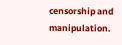censorship and manipulation.